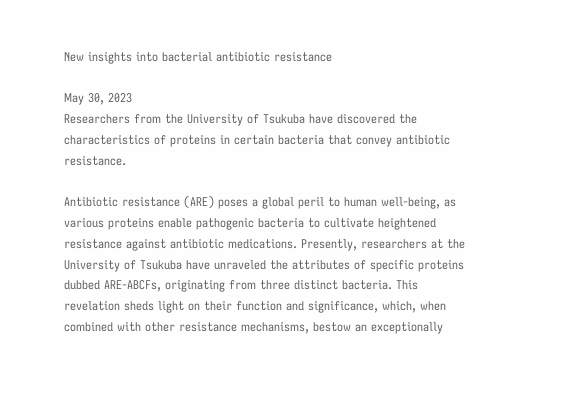New insights into bacterial antibiotic resistance

May 30, 2023
Researchers from the University of Tsukuba have discovered the characteristics of proteins in certain bacteria that convey antibiotic resistance.

Antibiotic resistance (ARE) poses a global peril to human well-being, as various proteins enable pathogenic bacteria to cultivate heightened resistance against antibiotic medications. Presently, researchers at the University of Tsukuba have unraveled the attributes of specific proteins dubbed ARE-ABCFs, originating from three distinct bacteria. This revelation sheds light on their function and significance, which, when combined with other resistance mechanisms, bestow an exceptionally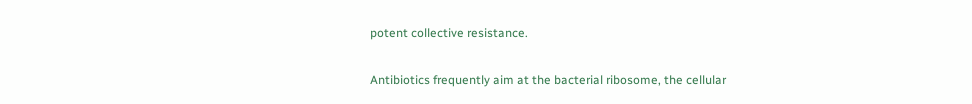potent collective resistance.

Antibiotics frequently aim at the bacterial ribosome, the cellular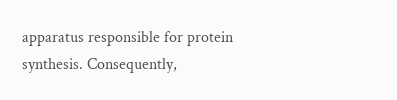apparatus responsible for protein synthesis. Consequently,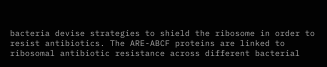bacteria devise strategies to shield the ribosome in order to resist antibiotics. The ARE-ABCF proteins are linked to ribosomal antibiotic resistance across different bacterial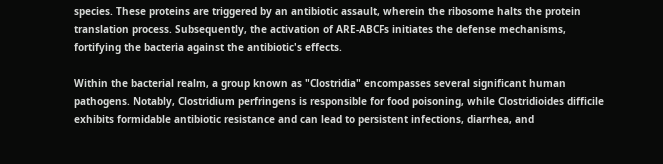species. These proteins are triggered by an antibiotic assault, wherein the ribosome halts the protein translation process. Subsequently, the activation of ARE-ABCFs initiates the defense mechanisms, fortifying the bacteria against the antibiotic's effects.

Within the bacterial realm, a group known as "Clostridia" encompasses several significant human pathogens. Notably, Clostridium perfringens is responsible for food poisoning, while Clostridioides difficile exhibits formidable antibiotic resistance and can lead to persistent infections, diarrhea, and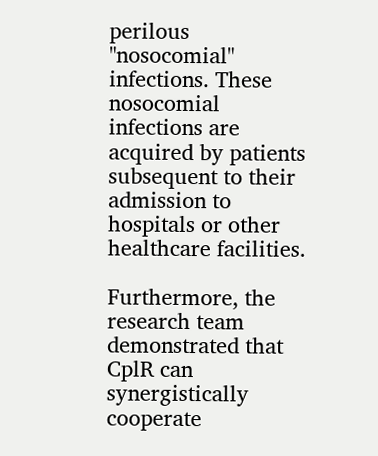perilous "nosocomial" infections. These nosocomial infections are acquired by patients subsequent to their admission to hospitals or other healthcare facilities.

Furthermore, the research team demonstrated that CplR can synergistically cooperate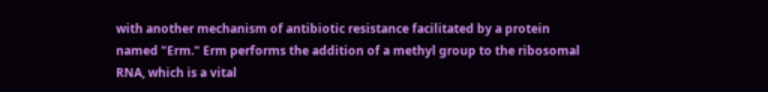with another mechanism of antibiotic resistance facilitated by a protein named "Erm." Erm performs the addition of a methyl group to the ribosomal RNA, which is a vital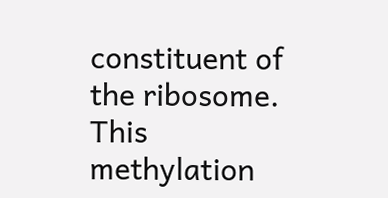constituent of the ribosome. This methylation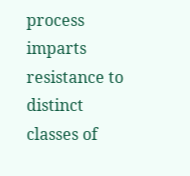process imparts resistance to distinct classes of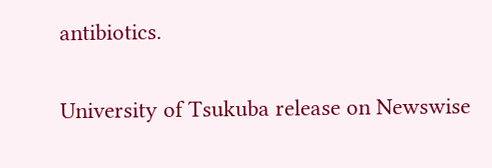antibiotics.

University of Tsukuba release on Newswise